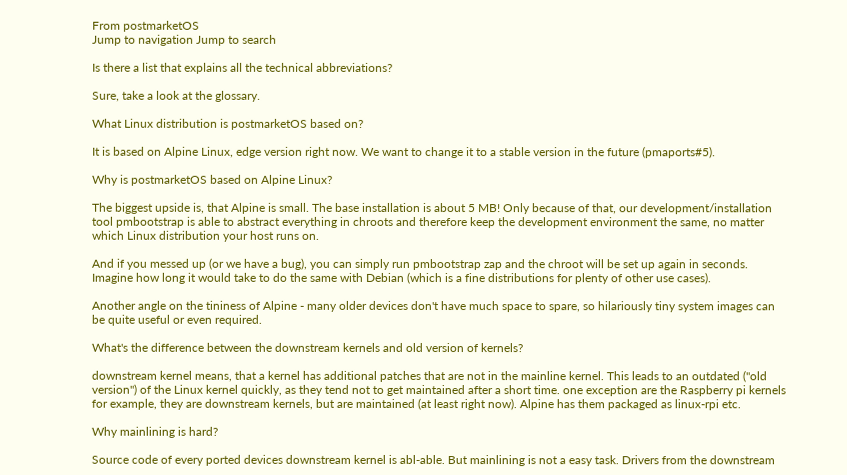From postmarketOS
Jump to navigation Jump to search

Is there a list that explains all the technical abbreviations?

Sure, take a look at the glossary.

What Linux distribution is postmarketOS based on?

It is based on Alpine Linux, edge version right now. We want to change it to a stable version in the future (pmaports#5).

Why is postmarketOS based on Alpine Linux?

The biggest upside is, that Alpine is small. The base installation is about 5 MB! Only because of that, our development/installation tool pmbootstrap is able to abstract everything in chroots and therefore keep the development environment the same, no matter which Linux distribution your host runs on.

And if you messed up (or we have a bug), you can simply run pmbootstrap zap and the chroot will be set up again in seconds. Imagine how long it would take to do the same with Debian (which is a fine distributions for plenty of other use cases).

Another angle on the tininess of Alpine - many older devices don't have much space to spare, so hilariously tiny system images can be quite useful or even required.

What's the difference between the downstream kernels and old version of kernels?

downstream kernel means, that a kernel has additional patches that are not in the mainline kernel. This leads to an outdated ("old version") of the Linux kernel quickly, as they tend not to get maintained after a short time. one exception are the Raspberry pi kernels for example, they are downstream kernels, but are maintained (at least right now). Alpine has them packaged as linux-rpi etc.

Why mainlining is hard?

Source code of every ported devices downstream kernel is abl-able. But mainlining is not a easy task. Drivers from the downstream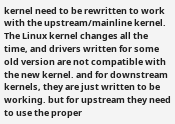kernel need to be rewritten to work with the upstream/mainline kernel. The Linux kernel changes all the time, and drivers written for some old version are not compatible with the new kernel. and for downstream kernels, they are just written to be working. but for upstream they need to use the proper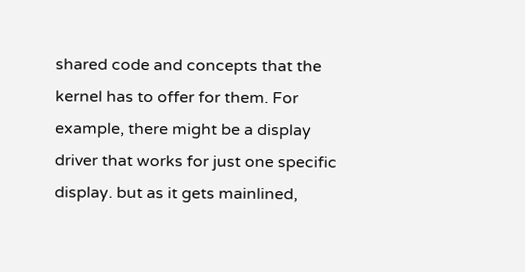shared code and concepts that the kernel has to offer for them. For example, there might be a display driver that works for just one specific display. but as it gets mainlined,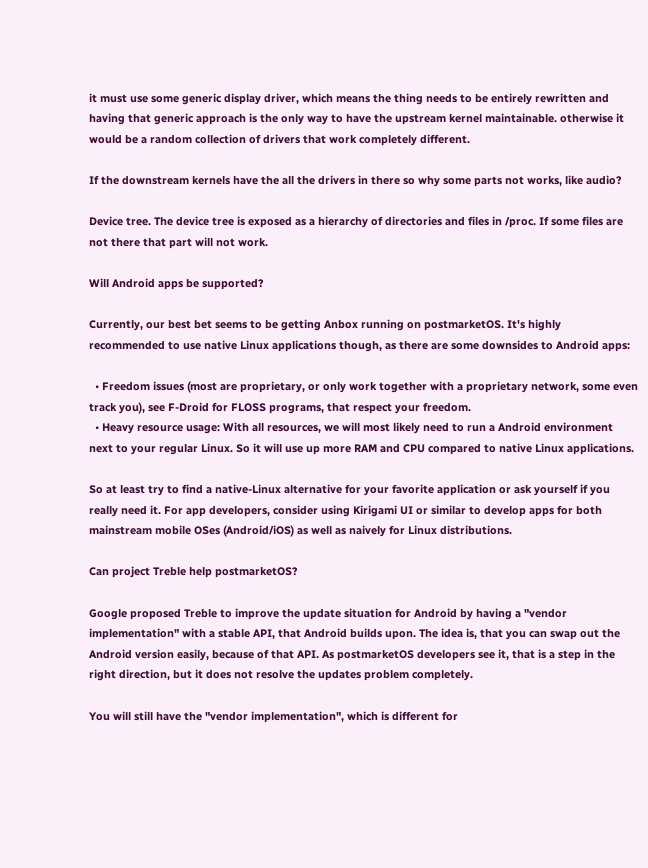it must use some generic display driver, which means the thing needs to be entirely rewritten and having that generic approach is the only way to have the upstream kernel maintainable. otherwise it would be a random collection of drivers that work completely different.

If the downstream kernels have the all the drivers in there so why some parts not works, like audio?

Device tree. The device tree is exposed as a hierarchy of directories and files in /proc. If some files are not there that part will not work.

Will Android apps be supported?

Currently, our best bet seems to be getting Anbox running on postmarketOS. It's highly recommended to use native Linux applications though, as there are some downsides to Android apps:

  • Freedom issues (most are proprietary, or only work together with a proprietary network, some even track you), see F-Droid for FLOSS programs, that respect your freedom.
  • Heavy resource usage: With all resources, we will most likely need to run a Android environment next to your regular Linux. So it will use up more RAM and CPU compared to native Linux applications.

So at least try to find a native-Linux alternative for your favorite application or ask yourself if you really need it. For app developers, consider using Kirigami UI or similar to develop apps for both mainstream mobile OSes (Android/iOS) as well as naively for Linux distributions.

Can project Treble help postmarketOS?

Google proposed Treble to improve the update situation for Android by having a "vendor implementation" with a stable API, that Android builds upon. The idea is, that you can swap out the Android version easily, because of that API. As postmarketOS developers see it, that is a step in the right direction, but it does not resolve the updates problem completely.

You will still have the "vendor implementation", which is different for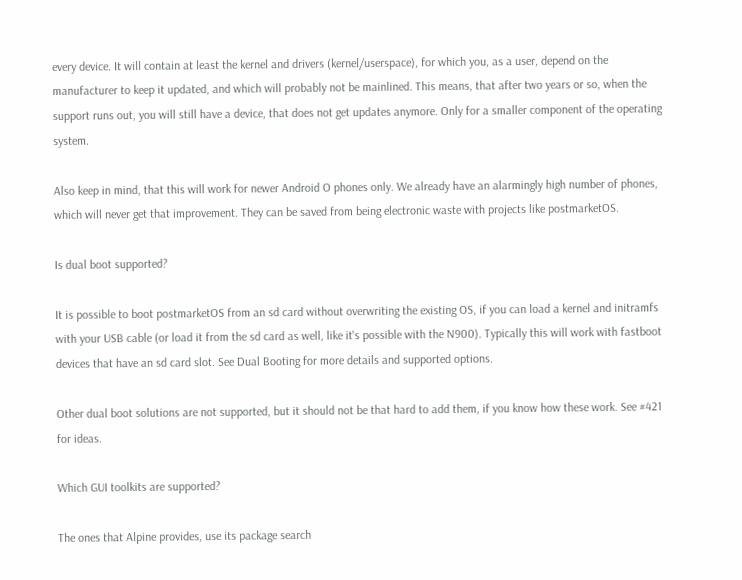every device. It will contain at least the kernel and drivers (kernel/userspace), for which you, as a user, depend on the manufacturer to keep it updated, and which will probably not be mainlined. This means, that after two years or so, when the support runs out, you will still have a device, that does not get updates anymore. Only for a smaller component of the operating system.

Also keep in mind, that this will work for newer Android O phones only. We already have an alarmingly high number of phones, which will never get that improvement. They can be saved from being electronic waste with projects like postmarketOS.

Is dual boot supported?

It is possible to boot postmarketOS from an sd card without overwriting the existing OS, if you can load a kernel and initramfs with your USB cable (or load it from the sd card as well, like it's possible with the N900). Typically this will work with fastboot devices that have an sd card slot. See Dual Booting for more details and supported options.

Other dual boot solutions are not supported, but it should not be that hard to add them, if you know how these work. See #421 for ideas.

Which GUI toolkits are supported?

The ones that Alpine provides, use its package search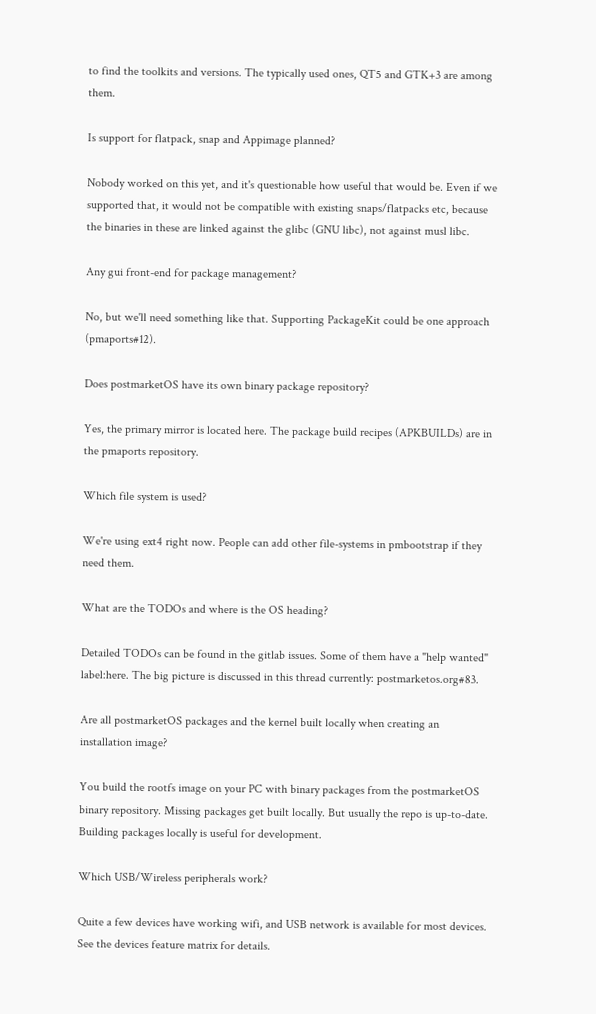to find the toolkits and versions. The typically used ones, QT5 and GTK+3 are among them.

Is support for flatpack, snap and Appimage planned?

Nobody worked on this yet, and it's questionable how useful that would be. Even if we supported that, it would not be compatible with existing snaps/flatpacks etc, because the binaries in these are linked against the glibc (GNU libc), not against musl libc.

Any gui front-end for package management?

No, but we'll need something like that. Supporting PackageKit could be one approach (pmaports#12).

Does postmarketOS have its own binary package repository?

Yes, the primary mirror is located here. The package build recipes (APKBUILDs) are in the pmaports repository.

Which file system is used?

We're using ext4 right now. People can add other file-systems in pmbootstrap if they need them.

What are the TODOs and where is the OS heading?

Detailed TODOs can be found in the gitlab issues. Some of them have a "help wanted" label:here. The big picture is discussed in this thread currently: postmarketos.org#83.

Are all postmarketOS packages and the kernel built locally when creating an installation image?

You build the rootfs image on your PC with binary packages from the postmarketOS binary repository. Missing packages get built locally. But usually the repo is up-to-date. Building packages locally is useful for development.

Which USB/Wireless peripherals work?

Quite a few devices have working wifi, and USB network is available for most devices. See the devices feature matrix for details.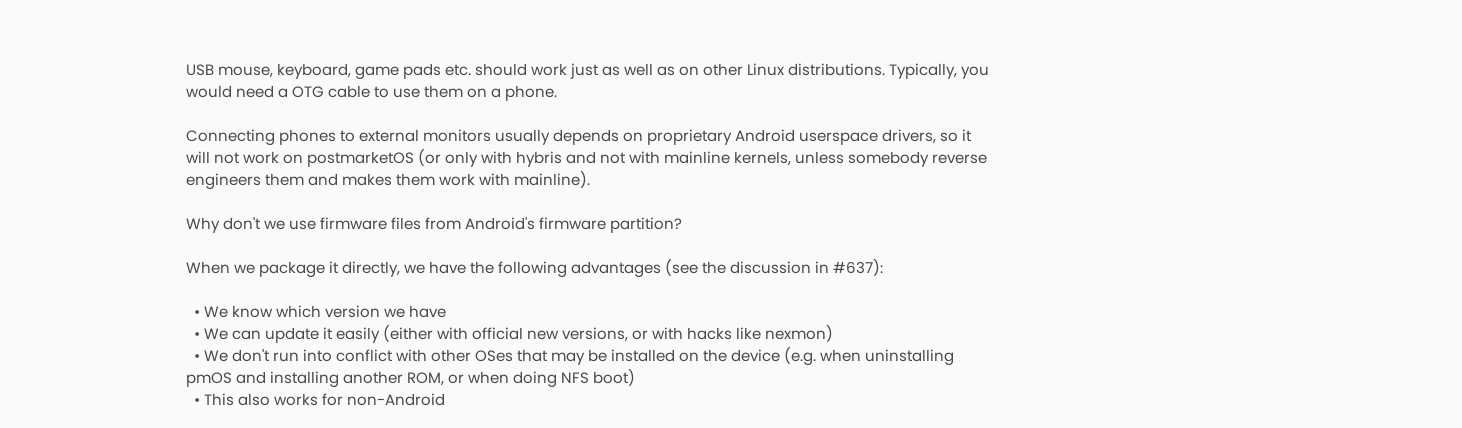USB mouse, keyboard, game pads etc. should work just as well as on other Linux distributions. Typically, you would need a OTG cable to use them on a phone.

Connecting phones to external monitors usually depends on proprietary Android userspace drivers, so it will not work on postmarketOS (or only with hybris and not with mainline kernels, unless somebody reverse engineers them and makes them work with mainline).

Why don't we use firmware files from Android's firmware partition?

When we package it directly, we have the following advantages (see the discussion in #637):

  • We know which version we have
  • We can update it easily (either with official new versions, or with hacks like nexmon)
  • We don't run into conflict with other OSes that may be installed on the device (e.g. when uninstalling pmOS and installing another ROM, or when doing NFS boot)
  • This also works for non-Android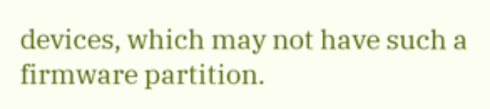devices, which may not have such a firmware partition.